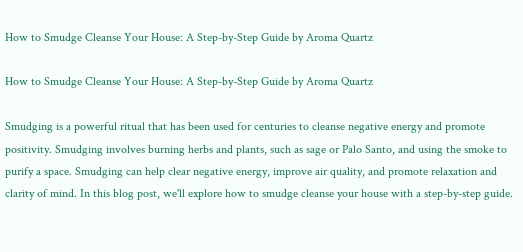How to Smudge Cleanse Your House: A Step-by-Step Guide by Aroma Quartz

How to Smudge Cleanse Your House: A Step-by-Step Guide by Aroma Quartz

Smudging is a powerful ritual that has been used for centuries to cleanse negative energy and promote positivity. Smudging involves burning herbs and plants, such as sage or Palo Santo, and using the smoke to purify a space. Smudging can help clear negative energy, improve air quality, and promote relaxation and clarity of mind. In this blog post, we'll explore how to smudge cleanse your house with a step-by-step guide.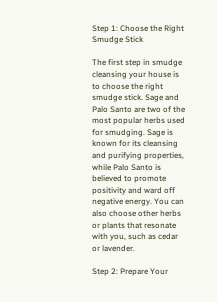Step 1: Choose the Right Smudge Stick

The first step in smudge cleansing your house is to choose the right smudge stick. Sage and Palo Santo are two of the most popular herbs used for smudging. Sage is known for its cleansing and purifying properties, while Palo Santo is believed to promote positivity and ward off negative energy. You can also choose other herbs or plants that resonate with you, such as cedar or lavender.

Step 2: Prepare Your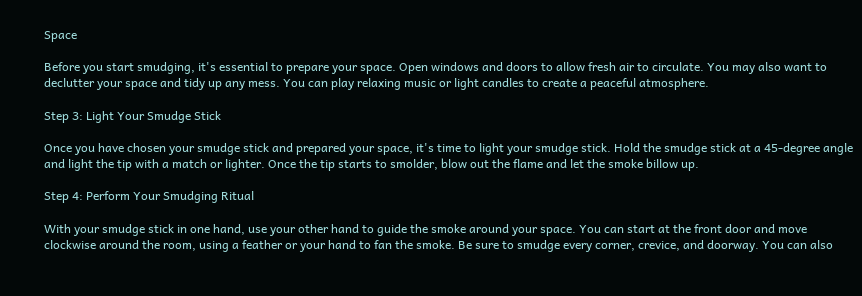Space

Before you start smudging, it's essential to prepare your space. Open windows and doors to allow fresh air to circulate. You may also want to declutter your space and tidy up any mess. You can play relaxing music or light candles to create a peaceful atmosphere.

Step 3: Light Your Smudge Stick

Once you have chosen your smudge stick and prepared your space, it's time to light your smudge stick. Hold the smudge stick at a 45-degree angle and light the tip with a match or lighter. Once the tip starts to smolder, blow out the flame and let the smoke billow up.

Step 4: Perform Your Smudging Ritual

With your smudge stick in one hand, use your other hand to guide the smoke around your space. You can start at the front door and move clockwise around the room, using a feather or your hand to fan the smoke. Be sure to smudge every corner, crevice, and doorway. You can also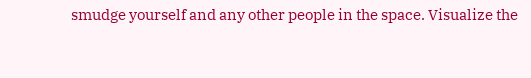smudge yourself and any other people in the space. Visualize the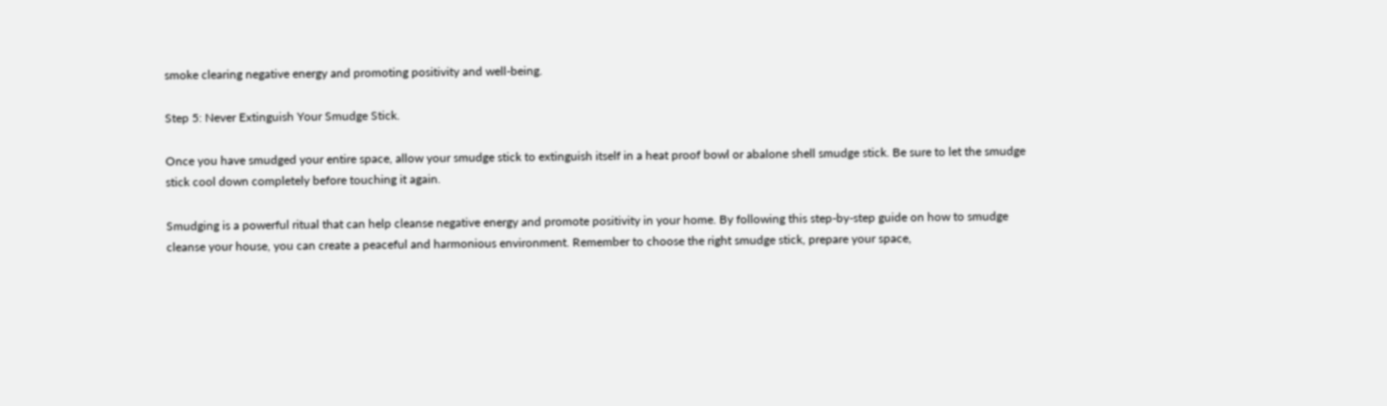smoke clearing negative energy and promoting positivity and well-being.

Step 5: Never Extinguish Your Smudge Stick.

Once you have smudged your entire space, allow your smudge stick to extinguish itself in a heat proof bowl or abalone shell smudge stick. Be sure to let the smudge stick cool down completely before touching it again.

Smudging is a powerful ritual that can help cleanse negative energy and promote positivity in your home. By following this step-by-step guide on how to smudge cleanse your house, you can create a peaceful and harmonious environment. Remember to choose the right smudge stick, prepare your space,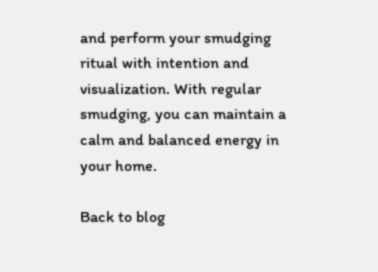and perform your smudging ritual with intention and visualization. With regular smudging, you can maintain a calm and balanced energy in your home.

Back to blog